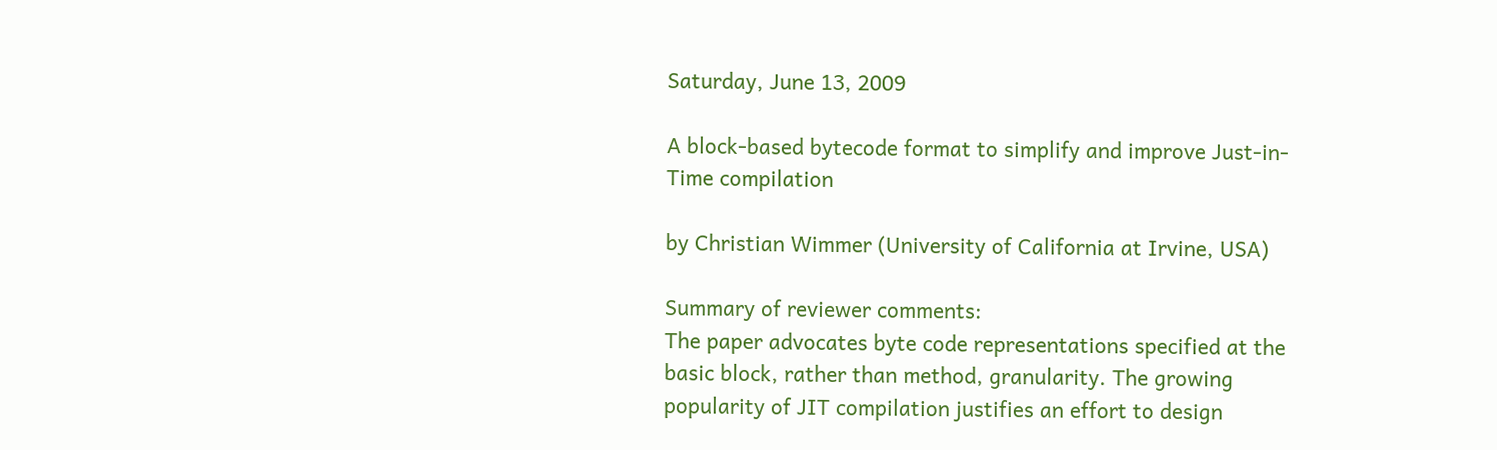Saturday, June 13, 2009

A block-based bytecode format to simplify and improve Just-in-Time compilation

by Christian Wimmer (University of California at Irvine, USA)

Summary of reviewer comments:
The paper advocates byte code representations specified at the basic block, rather than method, granularity. The growing popularity of JIT compilation justifies an effort to design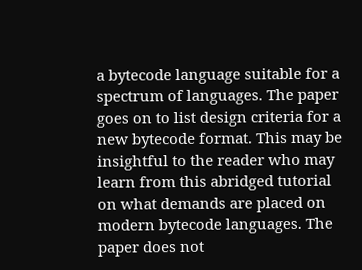a bytecode language suitable for a spectrum of languages. The paper goes on to list design criteria for a new bytecode format. This may be insightful to the reader who may learn from this abridged tutorial on what demands are placed on modern bytecode languages. The paper does not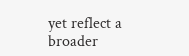yet reflect a broader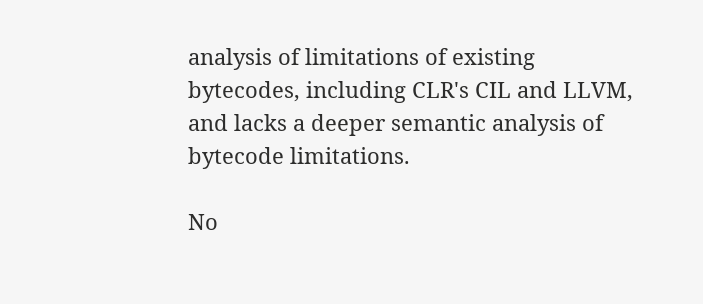analysis of limitations of existing bytecodes, including CLR's CIL and LLVM, and lacks a deeper semantic analysis of bytecode limitations.

No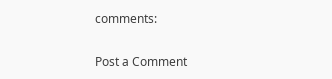comments:

Post a Comment